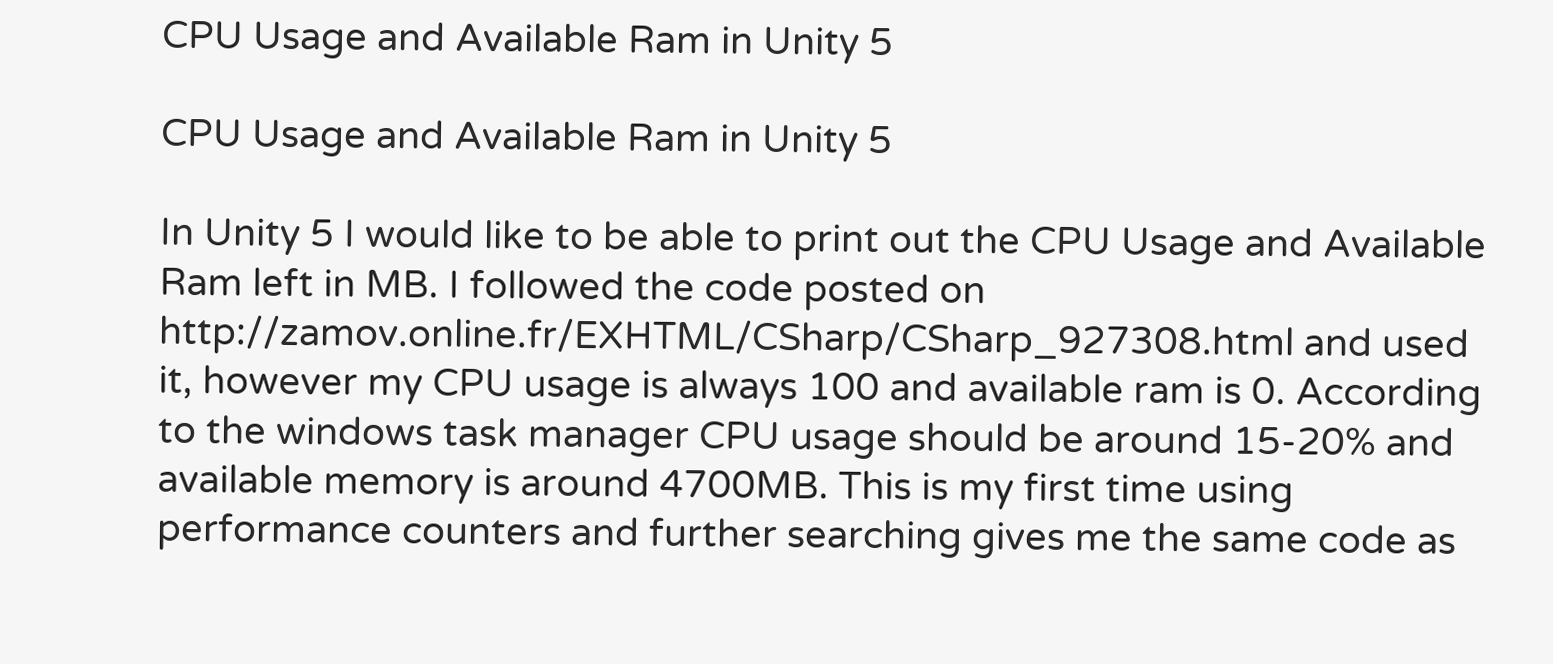CPU Usage and Available Ram in Unity 5

CPU Usage and Available Ram in Unity 5

In Unity 5 I would like to be able to print out the CPU Usage and Available Ram left in MB. I followed the code posted on http://zamov.online.fr/EXHTML/CSharp/CSharp_927308.html and used it, however my CPU usage is always 100 and available ram is 0. According to the windows task manager CPU usage should be around 15-20% and available memory is around 4700MB. This is my first time using performance counters and further searching gives me the same code as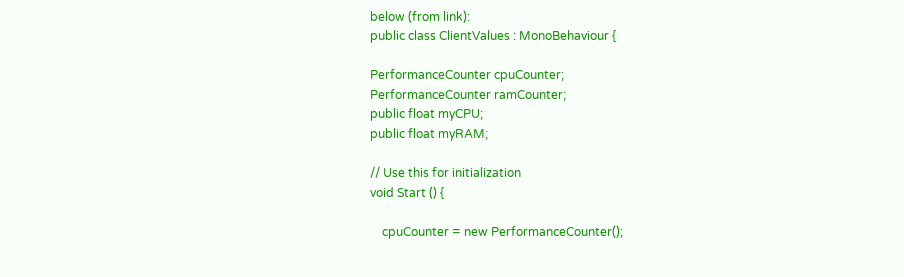below (from link):
public class ClientValues : MonoBehaviour {

PerformanceCounter cpuCounter;
PerformanceCounter ramCounter;
public float myCPU;
public float myRAM;

// Use this for initialization
void Start () {

    cpuCounter = new PerformanceCounter();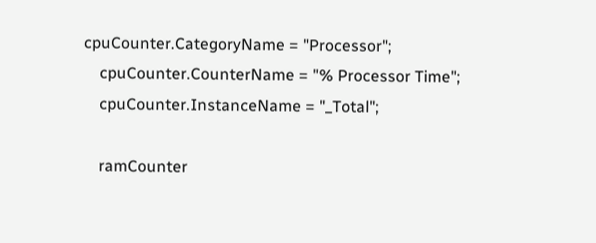cpuCounter.CategoryName = "Processor";
    cpuCounter.CounterName = "% Processor Time";
    cpuCounter.InstanceName = "_Total";

    ramCounter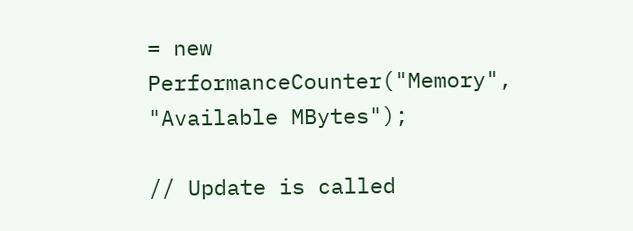= new PerformanceCounter("Memory", "Available MBytes");

// Update is called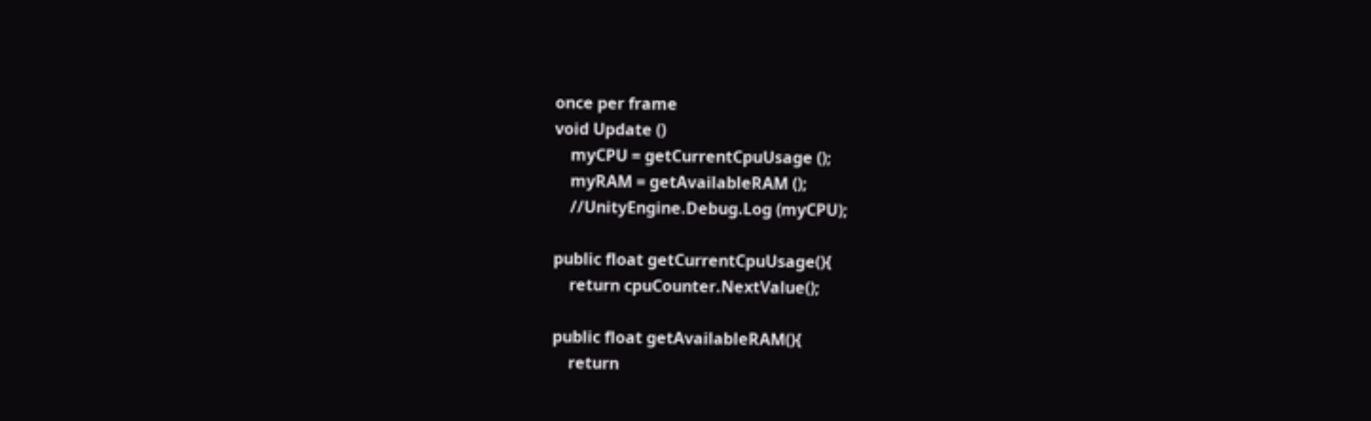once per frame
void Update ()
    myCPU = getCurrentCpuUsage ();
    myRAM = getAvailableRAM ();
    //UnityEngine.Debug.Log (myCPU);

public float getCurrentCpuUsage(){
    return cpuCounter.NextValue();

public float getAvailableRAM(){
    return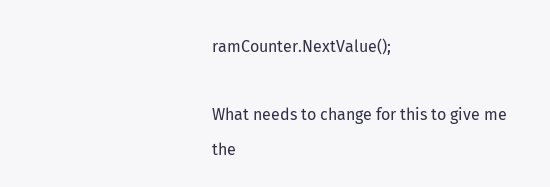ramCounter.NextValue();

What needs to change for this to give me the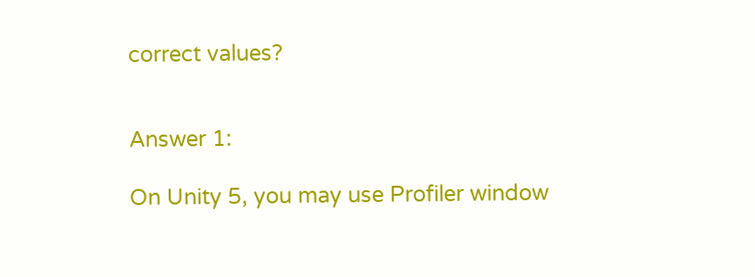correct values?


Answer 1:

On Unity 5, you may use Profiler window